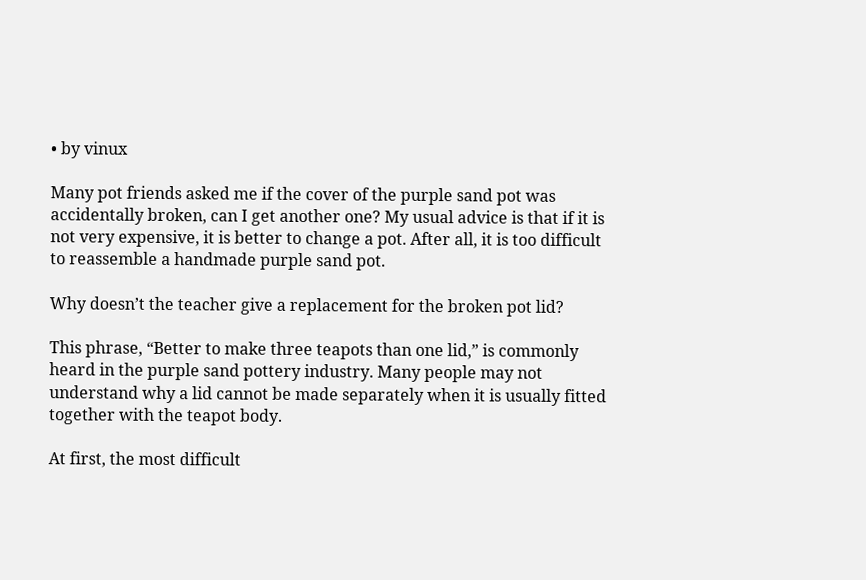• by vinux

Many pot friends asked me if the cover of the purple sand pot was accidentally broken, can I get another one? My usual advice is that if it is not very expensive, it is better to change a pot. After all, it is too difficult to reassemble a handmade purple sand pot.

Why doesn’t the teacher give a replacement for the broken pot lid?

This phrase, “Better to make three teapots than one lid,” is commonly heard in the purple sand pottery industry. Many people may not understand why a lid cannot be made separately when it is usually fitted together with the teapot body.

At first, the most difficult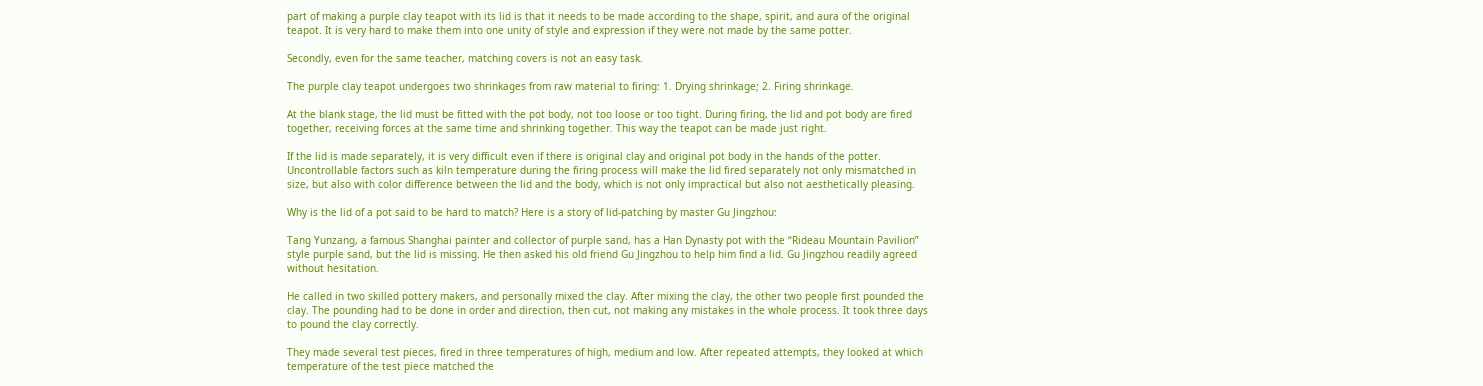part of making a purple clay teapot with its lid is that it needs to be made according to the shape, spirit, and aura of the original teapot. It is very hard to make them into one unity of style and expression if they were not made by the same potter.

Secondly, even for the same teacher, matching covers is not an easy task.

The purple clay teapot undergoes two shrinkages from raw material to firing: 1. Drying shrinkage; 2. Firing shrinkage.

At the blank stage, the lid must be fitted with the pot body, not too loose or too tight. During firing, the lid and pot body are fired together, receiving forces at the same time and shrinking together. This way the teapot can be made just right.

If the lid is made separately, it is very difficult even if there is original clay and original pot body in the hands of the potter. Uncontrollable factors such as kiln temperature during the firing process will make the lid fired separately not only mismatched in size, but also with color difference between the lid and the body, which is not only impractical but also not aesthetically pleasing.

Why is the lid of a pot said to be hard to match? Here is a story of lid-patching by master Gu Jingzhou:

Tang Yunzang, a famous Shanghai painter and collector of purple sand, has a Han Dynasty pot with the “Rideau Mountain Pavilion” style purple sand, but the lid is missing. He then asked his old friend Gu Jingzhou to help him find a lid. Gu Jingzhou readily agreed without hesitation.

He called in two skilled pottery makers, and personally mixed the clay. After mixing the clay, the other two people first pounded the clay. The pounding had to be done in order and direction, then cut, not making any mistakes in the whole process. It took three days to pound the clay correctly.

They made several test pieces, fired in three temperatures of high, medium and low. After repeated attempts, they looked at which temperature of the test piece matched the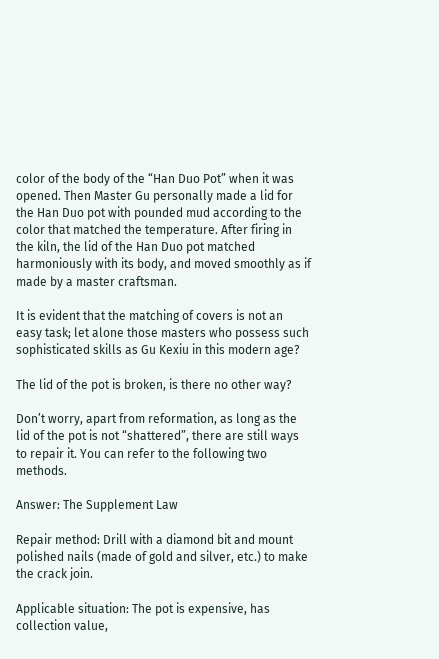color of the body of the “Han Duo Pot” when it was opened. Then Master Gu personally made a lid for the Han Duo pot with pounded mud according to the color that matched the temperature. After firing in the kiln, the lid of the Han Duo pot matched harmoniously with its body, and moved smoothly as if made by a master craftsman.

It is evident that the matching of covers is not an easy task; let alone those masters who possess such sophisticated skills as Gu Kexiu in this modern age?

The lid of the pot is broken, is there no other way?

Don’t worry, apart from reformation, as long as the lid of the pot is not “shattered”, there are still ways to repair it. You can refer to the following two methods.

Answer: The Supplement Law

Repair method: Drill with a diamond bit and mount polished nails (made of gold and silver, etc.) to make the crack join.

Applicable situation: The pot is expensive, has collection value,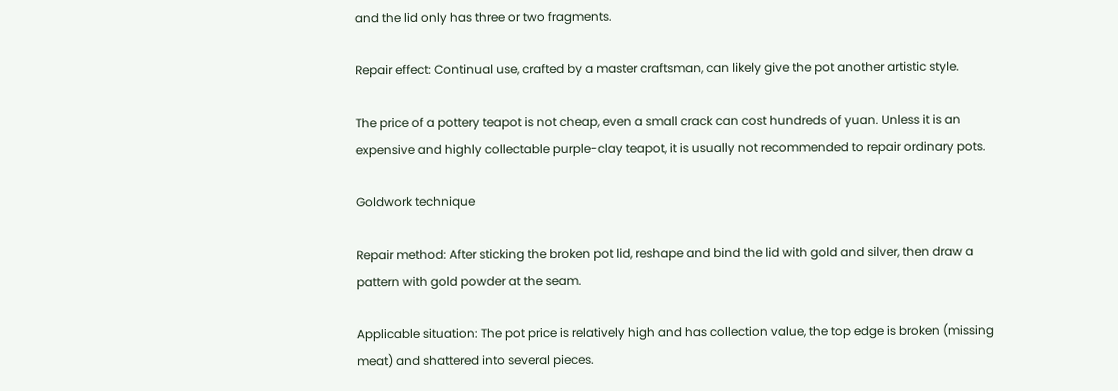and the lid only has three or two fragments.

Repair effect: Continual use, crafted by a master craftsman, can likely give the pot another artistic style.

The price of a pottery teapot is not cheap, even a small crack can cost hundreds of yuan. Unless it is an expensive and highly collectable purple-clay teapot, it is usually not recommended to repair ordinary pots.

Goldwork technique

Repair method: After sticking the broken pot lid, reshape and bind the lid with gold and silver, then draw a pattern with gold powder at the seam.

Applicable situation: The pot price is relatively high and has collection value, the top edge is broken (missing meat) and shattered into several pieces.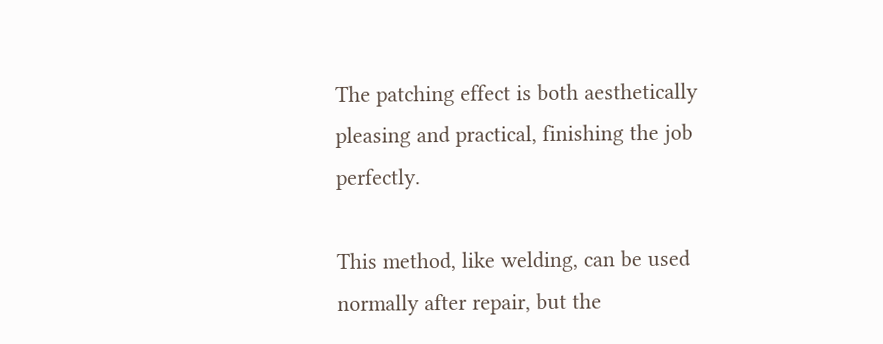The patching effect is both aesthetically pleasing and practical, finishing the job perfectly.

This method, like welding, can be used normally after repair, but the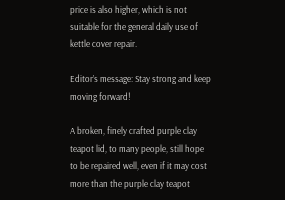price is also higher, which is not suitable for the general daily use of kettle cover repair.

Editor’s message: Stay strong and keep moving forward!

A broken, finely crafted purple clay teapot lid, to many people, still hope to be repaired well, even if it may cost more than the purple clay teapot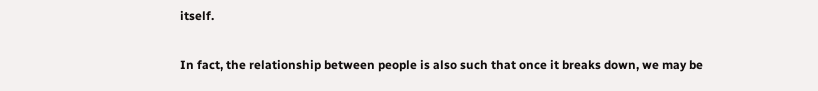itself.

In fact, the relationship between people is also such that once it breaks down, we may be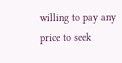willing to pay any price to seek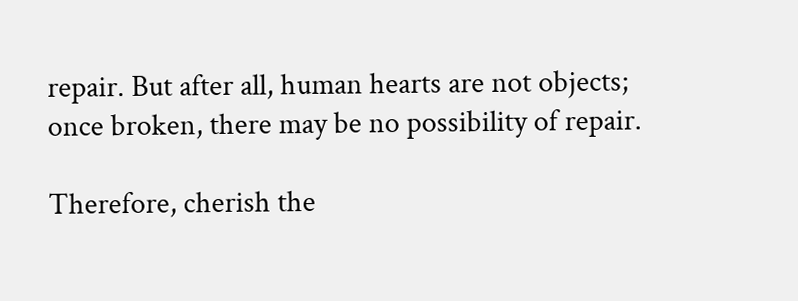repair. But after all, human hearts are not objects; once broken, there may be no possibility of repair.

Therefore, cherish the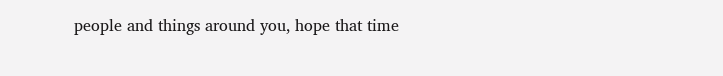people and things around you, hope that time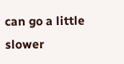can go a little slower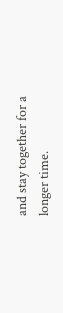and stay together for a longer time.